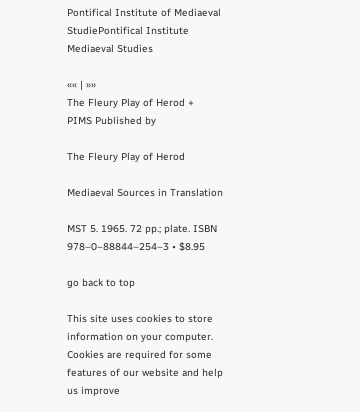Pontifical Institute of Mediaeval StudiePontifical Institute
Mediaeval Studies

«« | »»
The Fleury Play of Herod +
PIMS Published by

The Fleury Play of Herod

Mediaeval Sources in Translation

MST 5. 1965. 72 pp.; plate. ISBN 978–0–88844–254–3 • $8.95

go back to top

This site uses cookies to store information on your computer. Cookies are required for some features of our website and help us improve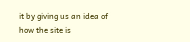it by giving us an idea of how the site is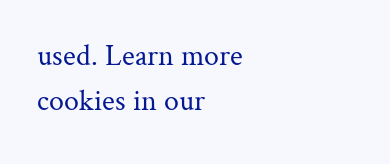used. Learn more cookies in our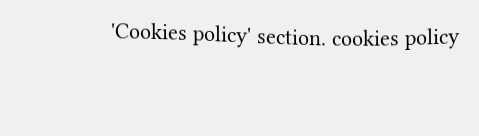'Cookies policy' section. cookies policy